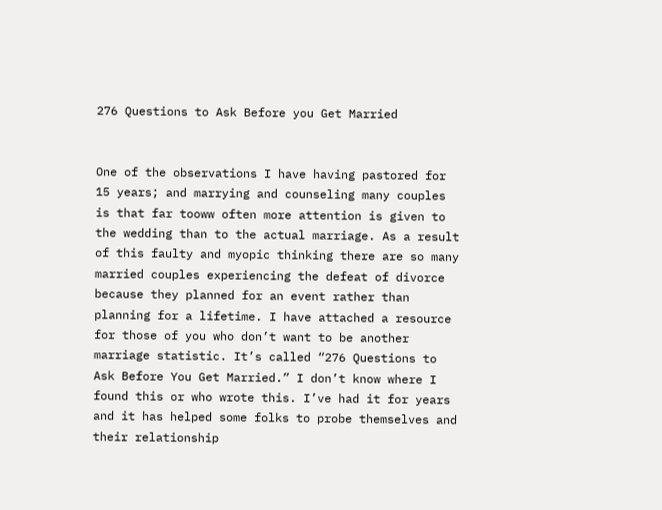276 Questions to Ask Before you Get Married


One of the observations I have having pastored for 15 years; and marrying and counseling many couples is that far tooww often more attention is given to the wedding than to the actual marriage. As a result of this faulty and myopic thinking there are so many married couples experiencing the defeat of divorce because they planned for an event rather than planning for a lifetime. I have attached a resource for those of you who don’t want to be another marriage statistic. It’s called “276 Questions to Ask Before You Get Married.” I don’t know where I found this or who wrote this. I’ve had it for years and it has helped some folks to probe themselves and their relationship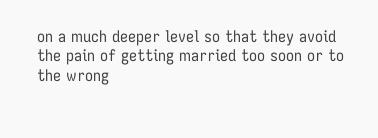on a much deeper level so that they avoid the pain of getting married too soon or to the wrong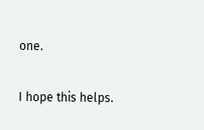one.

I hope this helps.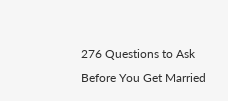276 Questions to Ask Before You Get Married